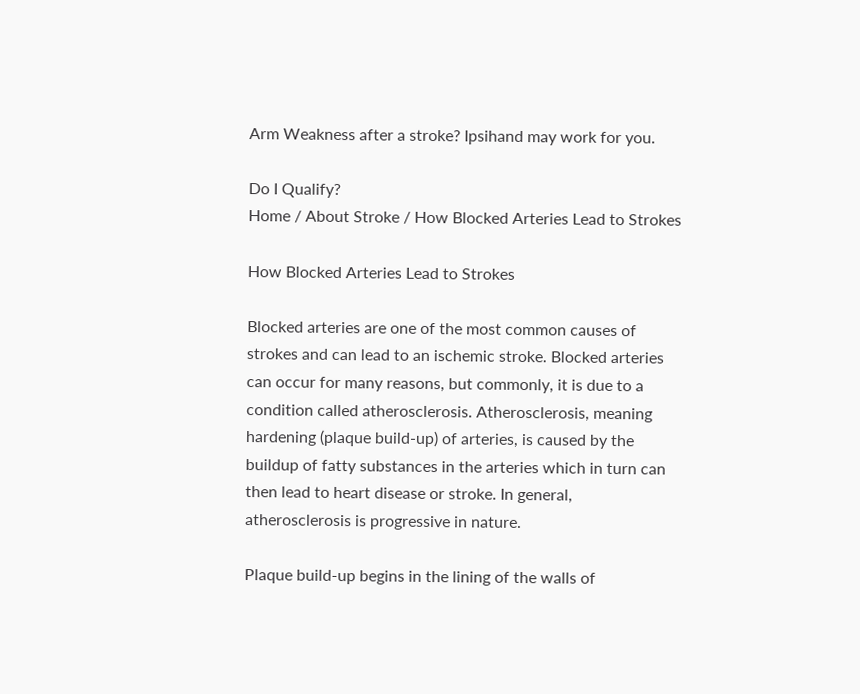Arm Weakness after a stroke? Ipsihand may work for you.

Do I Qualify?
Home / About Stroke / How Blocked Arteries Lead to Strokes

How Blocked Arteries Lead to Strokes

Blocked arteries are one of the most common causes of strokes and can lead to an ischemic stroke. Blocked arteries can occur for many reasons, but commonly, it is due to a condition called atherosclerosis. Atherosclerosis, meaning hardening (plaque build-up) of arteries, is caused by the buildup of fatty substances in the arteries which in turn can then lead to heart disease or stroke. In general, atherosclerosis is progressive in nature.

Plaque build-up begins in the lining of the walls of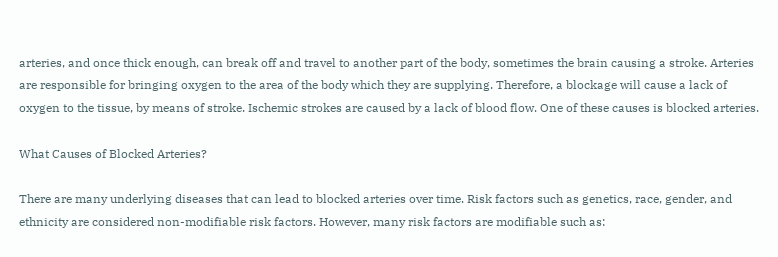arteries, and once thick enough, can break off and travel to another part of the body, sometimes the brain causing a stroke. Arteries are responsible for bringing oxygen to the area of the body which they are supplying. Therefore, a blockage will cause a lack of oxygen to the tissue, by means of stroke. Ischemic strokes are caused by a lack of blood flow. One of these causes is blocked arteries.

What Causes of Blocked Arteries?

There are many underlying diseases that can lead to blocked arteries over time. Risk factors such as genetics, race, gender, and ethnicity are considered non-modifiable risk factors. However, many risk factors are modifiable such as: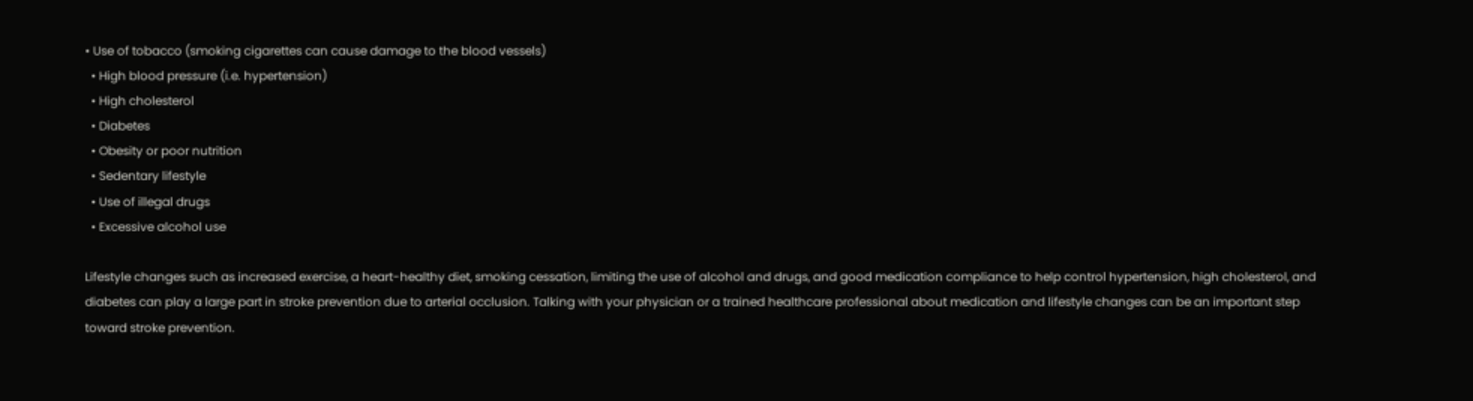• Use of tobacco (smoking cigarettes can cause damage to the blood vessels)
  • High blood pressure (i.e. hypertension)
  • High cholesterol
  • Diabetes
  • Obesity or poor nutrition
  • Sedentary lifestyle
  • Use of illegal drugs
  • Excessive alcohol use

Lifestyle changes such as increased exercise, a heart-healthy diet, smoking cessation, limiting the use of alcohol and drugs, and good medication compliance to help control hypertension, high cholesterol, and diabetes can play a large part in stroke prevention due to arterial occlusion. Talking with your physician or a trained healthcare professional about medication and lifestyle changes can be an important step toward stroke prevention.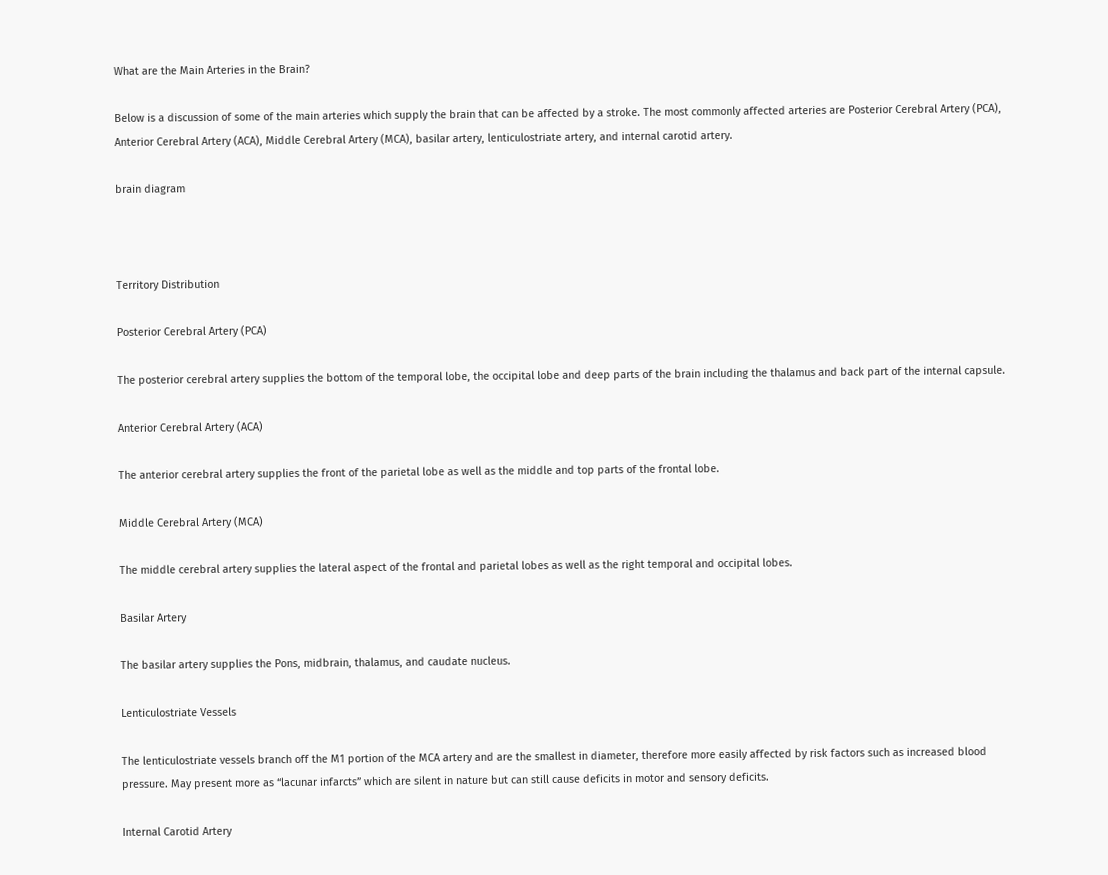What are the Main Arteries in the Brain?

Below is a discussion of some of the main arteries which supply the brain that can be affected by a stroke. The most commonly affected arteries are Posterior Cerebral Artery (PCA), Anterior Cerebral Artery (ACA), Middle Cerebral Artery (MCA), basilar artery, lenticulostriate artery, and internal carotid artery.

brain diagram



Territory Distribution

Posterior Cerebral Artery (PCA)

The posterior cerebral artery supplies the bottom of the temporal lobe, the occipital lobe and deep parts of the brain including the thalamus and back part of the internal capsule.

Anterior Cerebral Artery (ACA)

The anterior cerebral artery supplies the front of the parietal lobe as well as the middle and top parts of the frontal lobe.

Middle Cerebral Artery (MCA)

The middle cerebral artery supplies the lateral aspect of the frontal and parietal lobes as well as the right temporal and occipital lobes.

Basilar Artery

The basilar artery supplies the Pons, midbrain, thalamus, and caudate nucleus.

Lenticulostriate Vessels

The lenticulostriate vessels branch off the M1 portion of the MCA artery and are the smallest in diameter, therefore more easily affected by risk factors such as increased blood pressure. May present more as “lacunar infarcts” which are silent in nature but can still cause deficits in motor and sensory deficits.

Internal Carotid Artery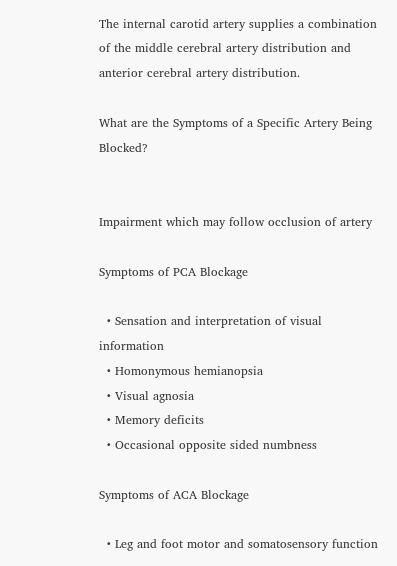The internal carotid artery supplies a combination of the middle cerebral artery distribution and anterior cerebral artery distribution.

What are the Symptoms of a Specific Artery Being Blocked?


Impairment which may follow occlusion of artery

Symptoms of PCA Blockage

  • Sensation and interpretation of visual information
  • Homonymous hemianopsia
  • Visual agnosia
  • Memory deficits
  • Occasional opposite sided numbness

Symptoms of ACA Blockage

  • Leg and foot motor and somatosensory function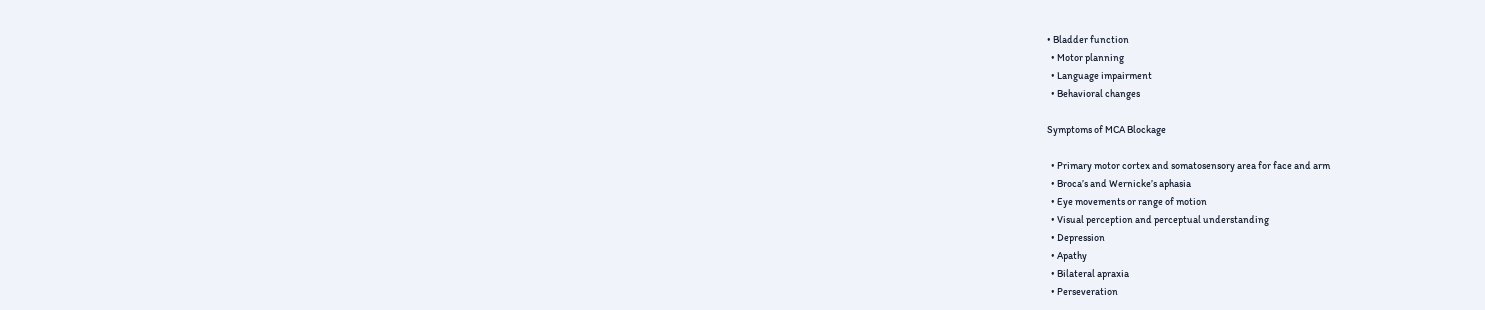• Bladder function
  • Motor planning
  • Language impairment
  • Behavioral changes

Symptoms of MCA Blockage

  • Primary motor cortex and somatosensory area for face and arm
  • Broca’s and Wernicke’s aphasia
  • Eye movements or range of motion
  • Visual perception and perceptual understanding
  • Depression
  • Apathy
  • Bilateral apraxia
  • Perseveration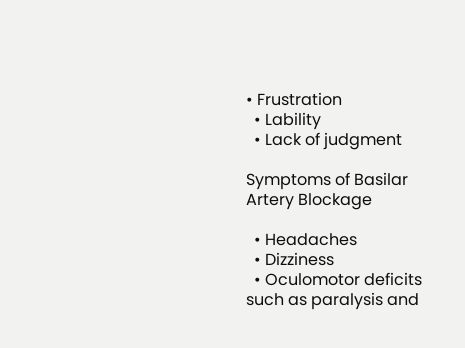• Frustration
  • Lability
  • Lack of judgment

Symptoms of Basilar Artery Blockage

  • Headaches
  • Dizziness
  • Oculomotor deficits such as paralysis and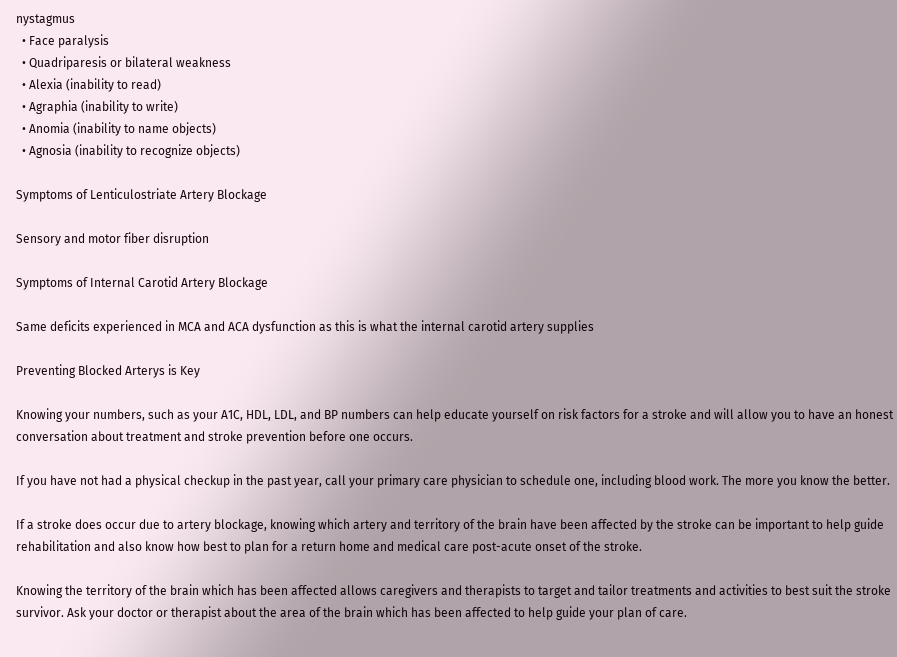nystagmus
  • Face paralysis
  • Quadriparesis or bilateral weakness
  • Alexia (inability to read)
  • Agraphia (inability to write)
  • Anomia (inability to name objects)
  • Agnosia (inability to recognize objects)

Symptoms of Lenticulostriate Artery Blockage

Sensory and motor fiber disruption

Symptoms of Internal Carotid Artery Blockage

Same deficits experienced in MCA and ACA dysfunction as this is what the internal carotid artery supplies

Preventing Blocked Arterys is Key

Knowing your numbers, such as your A1C, HDL, LDL, and BP numbers can help educate yourself on risk factors for a stroke and will allow you to have an honest conversation about treatment and stroke prevention before one occurs.

If you have not had a physical checkup in the past year, call your primary care physician to schedule one, including blood work. The more you know the better.

If a stroke does occur due to artery blockage, knowing which artery and territory of the brain have been affected by the stroke can be important to help guide rehabilitation and also know how best to plan for a return home and medical care post-acute onset of the stroke.

Knowing the territory of the brain which has been affected allows caregivers and therapists to target and tailor treatments and activities to best suit the stroke survivor. Ask your doctor or therapist about the area of the brain which has been affected to help guide your plan of care.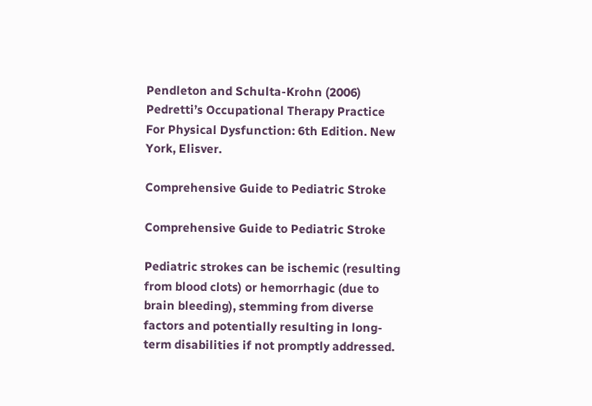Pendleton and Schulta-Krohn (2006) Pedretti’s Occupational Therapy Practice For Physical Dysfunction: 6th Edition. New York, Elisver.

Comprehensive Guide to Pediatric Stroke

Comprehensive Guide to Pediatric Stroke

Pediatric strokes can be ischemic (resulting from blood clots) or hemorrhagic (due to brain bleeding), stemming from diverse factors and potentially resulting in long-term disabilities if not promptly addressed.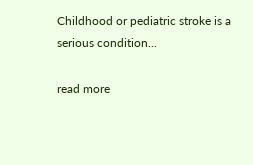Childhood or pediatric stroke is a serious condition...

read more